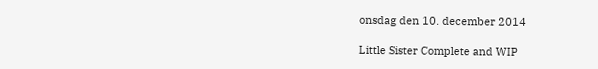onsdag den 10. december 2014

Little Sister Complete and WIP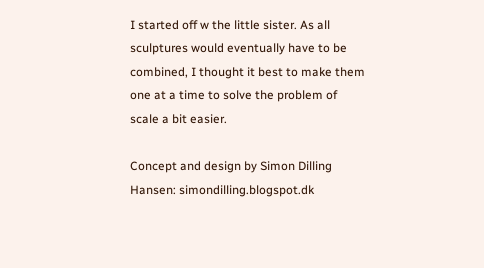I started off w the little sister. As all sculptures would eventually have to be combined, I thought it best to make them one at a time to solve the problem of scale a bit easier.

Concept and design by Simon Dilling Hansen: simondilling.blogspot.dk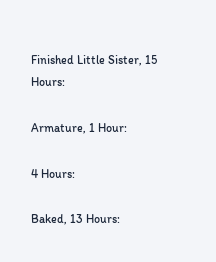Finished Little Sister, 15 Hours:

Armature, 1 Hour:

4 Hours:

Baked, 13 Hours: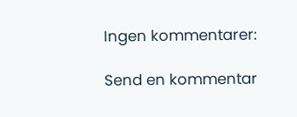Ingen kommentarer:

Send en kommentar